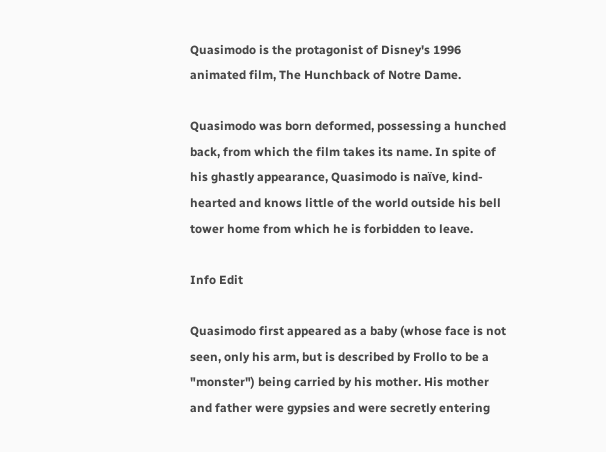Quasimodo is the protagonist of Disney's 1996 animated film, The Hunchback of Notre Dame.

Quasimodo was born deformed, possessing a hunched back, from which the film takes its name. In spite of his ghastly appearance, Quasimodo is naïve, kind-hearted and knows little of the world outside his bell tower home from which he is forbidden to leave.

Info Edit

Quasimodo first appeared as a baby (whose face is not seen, only his arm, but is described by Frollo to be a "monster") being carried by his mother. His mother and father were gypsies and were secretly entering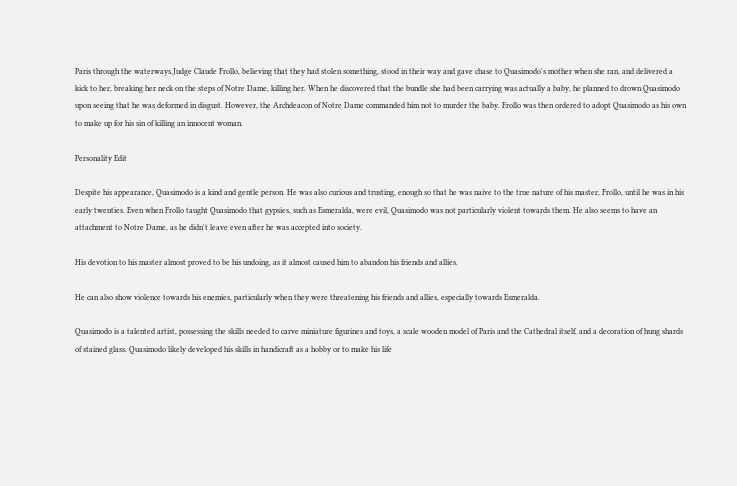Paris through the waterways.Judge Claude Frollo, believing that they had stolen something, stood in their way and gave chase to Quasimodo's mother when she ran, and delivered a kick to her, breaking her neck on the steps of Notre Dame, killing her. When he discovered that the bundle she had been carrying was actually a baby, he planned to drown Quasimodo upon seeing that he was deformed in disgust. However, the Archdeacon of Notre Dame commanded him not to murder the baby. Frollo was then ordered to adopt Quasimodo as his own to make up for his sin of killing an innocent woman.

Personality Edit

Despite his appearance, Quasimodo is a kind and gentle person. He was also curious and trusting, enough so that he was naive to the true nature of his master, Frollo, until he was in his early twenties. Even when Frollo taught Quasimodo that gypsies, such as Esmeralda, were evil, Quasimodo was not particularly violent towards them. He also seems to have an attachment to Notre Dame, as he didn't leave even after he was accepted into society.

His devotion to his master almost proved to be his undoing, as it almost caused him to abandon his friends and allies.

He can also show violence towards his enemies, particularly when they were threatening his friends and allies, especially towards Esmeralda.

Quasimodo is a talented artist, possessing the skills needed to carve miniature figurines and toys, a scale wooden model of Paris and the Cathedral itself, and a decoration of hung shards of stained glass. Quasimodo likely developed his skills in handicraft as a hobby or to make his life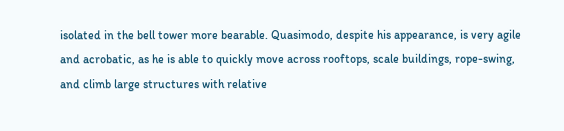isolated in the bell tower more bearable. Quasimodo, despite his appearance, is very agile and acrobatic, as he is able to quickly move across rooftops, scale buildings, rope-swing, and climb large structures with relative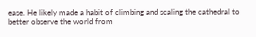ease. He likely made a habit of climbing and scaling the cathedral to better observe the world from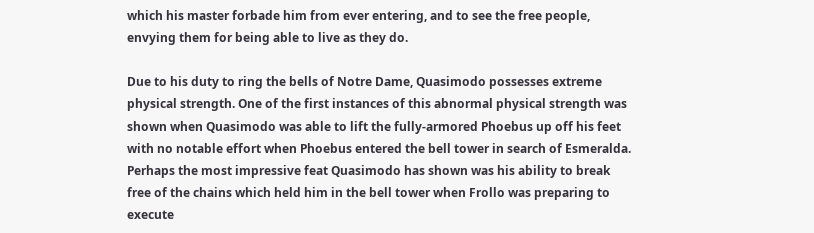which his master forbade him from ever entering, and to see the free people, envying them for being able to live as they do.

Due to his duty to ring the bells of Notre Dame, Quasimodo possesses extreme physical strength. One of the first instances of this abnormal physical strength was shown when Quasimodo was able to lift the fully-armored Phoebus up off his feet with no notable effort when Phoebus entered the bell tower in search of Esmeralda. Perhaps the most impressive feat Quasimodo has shown was his ability to break free of the chains which held him in the bell tower when Frollo was preparing to execute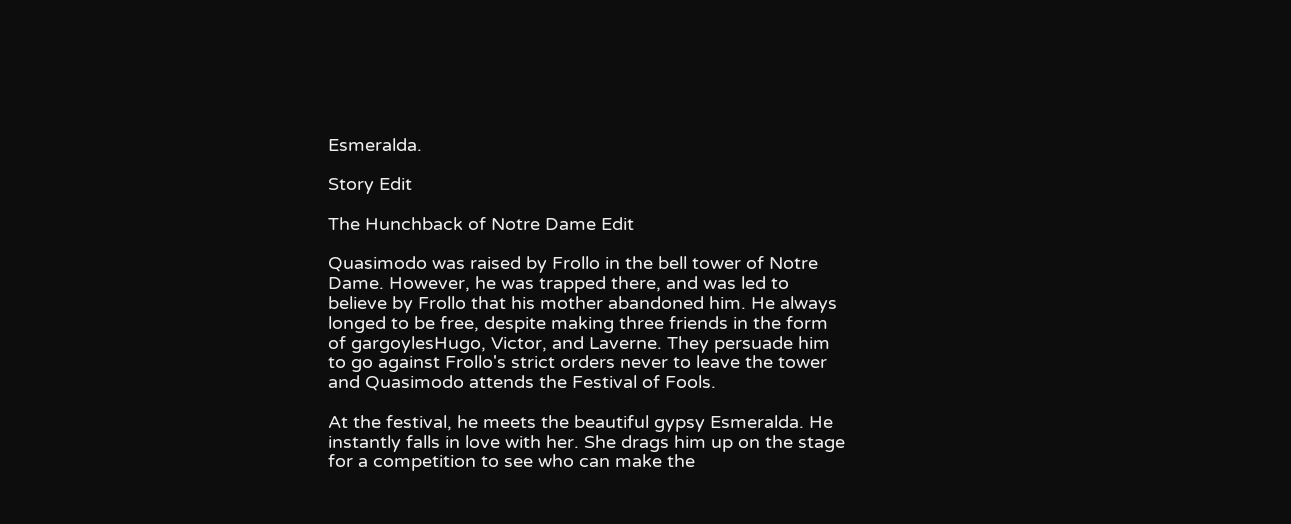Esmeralda.

Story Edit

The Hunchback of Notre Dame Edit

Quasimodo was raised by Frollo in the bell tower of Notre Dame. However, he was trapped there, and was led to believe by Frollo that his mother abandoned him. He always longed to be free, despite making three friends in the form of gargoylesHugo, Victor, and Laverne. They persuade him to go against Frollo's strict orders never to leave the tower and Quasimodo attends the Festival of Fools.

At the festival, he meets the beautiful gypsy Esmeralda. He instantly falls in love with her. She drags him up on the stage for a competition to see who can make the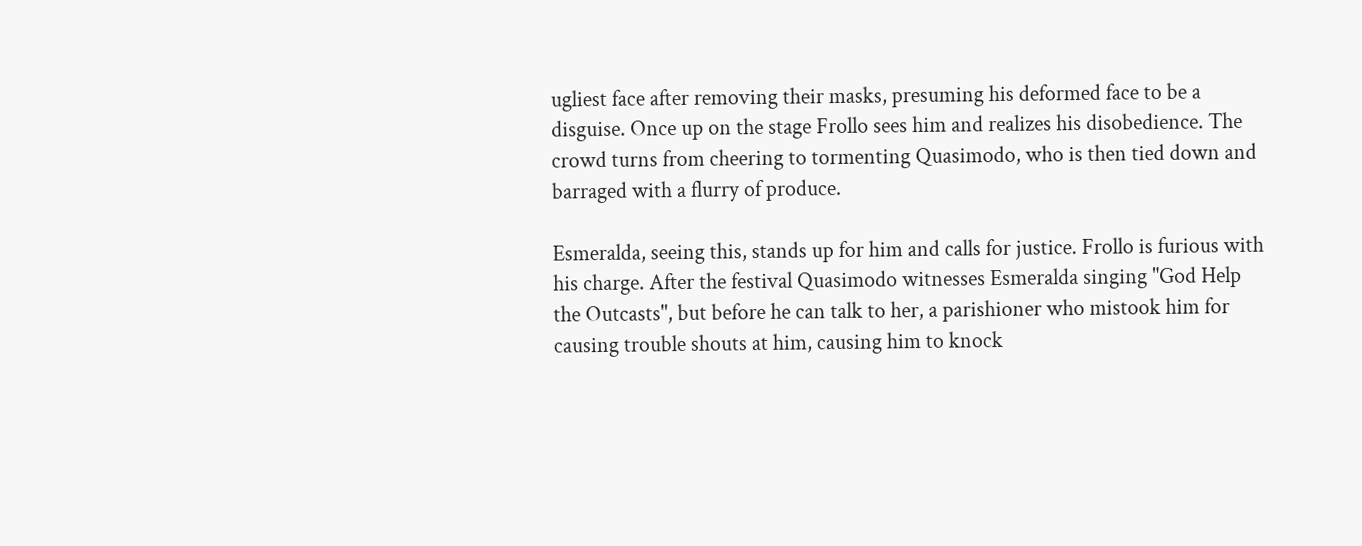ugliest face after removing their masks, presuming his deformed face to be a disguise. Once up on the stage Frollo sees him and realizes his disobedience. The crowd turns from cheering to tormenting Quasimodo, who is then tied down and barraged with a flurry of produce.

Esmeralda, seeing this, stands up for him and calls for justice. Frollo is furious with his charge. After the festival Quasimodo witnesses Esmeralda singing "God Help the Outcasts", but before he can talk to her, a parishioner who mistook him for causing trouble shouts at him, causing him to knock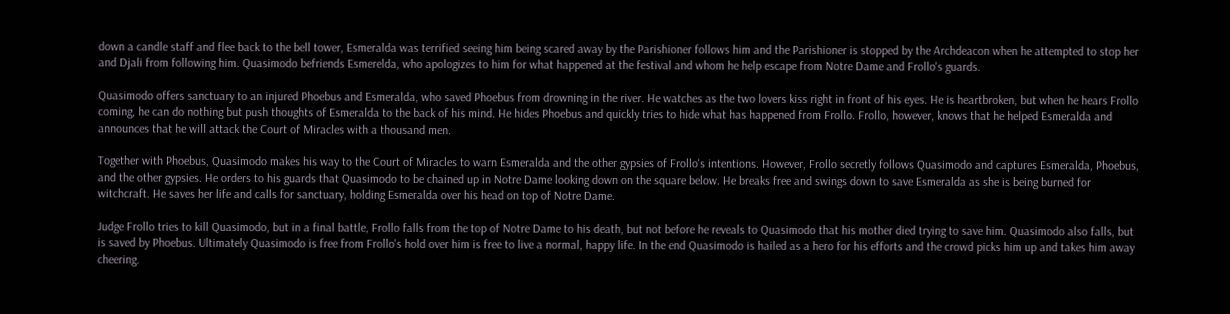down a candle staff and flee back to the bell tower, Esmeralda was terrified seeing him being scared away by the Parishioner follows him and the Parishioner is stopped by the Archdeacon when he attempted to stop her and Djali from following him. Quasimodo befriends Esmerelda, who apologizes to him for what happened at the festival and whom he help escape from Notre Dame and Frollo's guards.

Quasimodo offers sanctuary to an injured Phoebus and Esmeralda, who saved Phoebus from drowning in the river. He watches as the two lovers kiss right in front of his eyes. He is heartbroken, but when he hears Frollo coming, he can do nothing but push thoughts of Esmeralda to the back of his mind. He hides Phoebus and quickly tries to hide what has happened from Frollo. Frollo, however, knows that he helped Esmeralda and announces that he will attack the Court of Miracles with a thousand men.

Together with Phoebus, Quasimodo makes his way to the Court of Miracles to warn Esmeralda and the other gypsies of Frollo's intentions. However, Frollo secretly follows Quasimodo and captures Esmeralda, Phoebus, and the other gypsies. He orders to his guards that Quasimodo to be chained up in Notre Dame looking down on the square below. He breaks free and swings down to save Esmeralda as she is being burned for witchcraft. He saves her life and calls for sanctuary, holding Esmeralda over his head on top of Notre Dame.

Judge Frollo tries to kill Quasimodo, but in a final battle, Frollo falls from the top of Notre Dame to his death, but not before he reveals to Quasimodo that his mother died trying to save him. Quasimodo also falls, but is saved by Phoebus. Ultimately Quasimodo is free from Frollo's hold over him is free to live a normal, happy life. In the end Quasimodo is hailed as a hero for his efforts and the crowd picks him up and takes him away cheering.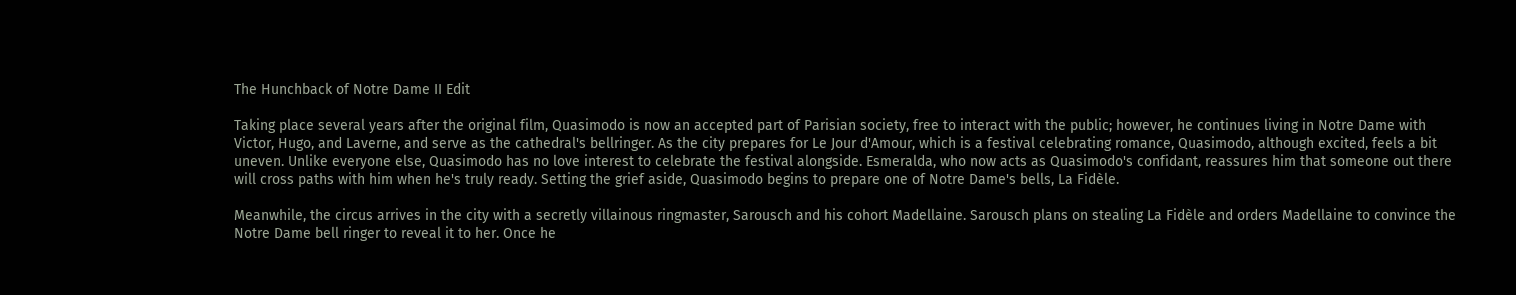The Hunchback of Notre Dame II Edit

Taking place several years after the original film, Quasimodo is now an accepted part of Parisian society, free to interact with the public; however, he continues living in Notre Dame with Victor, Hugo, and Laverne, and serve as the cathedral's bellringer. As the city prepares for Le Jour d'Amour, which is a festival celebrating romance, Quasimodo, although excited, feels a bit uneven. Unlike everyone else, Quasimodo has no love interest to celebrate the festival alongside. Esmeralda, who now acts as Quasimodo's confidant, reassures him that someone out there will cross paths with him when he's truly ready. Setting the grief aside, Quasimodo begins to prepare one of Notre Dame's bells, La Fidèle.

Meanwhile, the circus arrives in the city with a secretly villainous ringmaster, Sarousch and his cohort Madellaine. Sarousch plans on stealing La Fidèle and orders Madellaine to convince the Notre Dame bell ringer to reveal it to her. Once he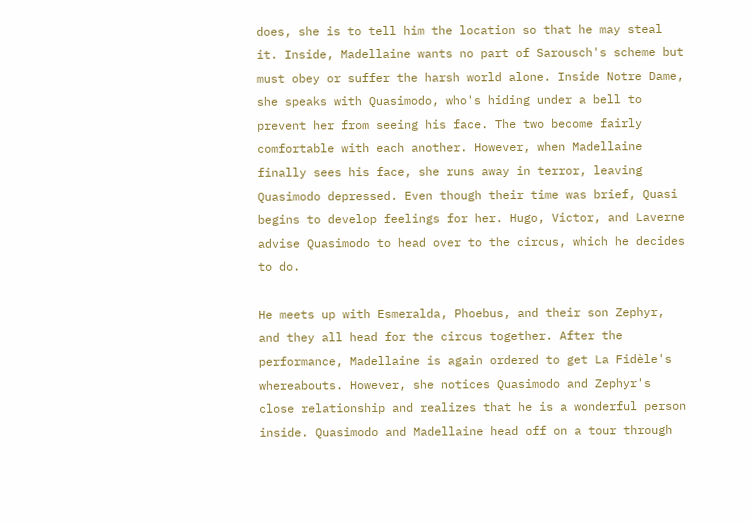does, she is to tell him the location so that he may steal it. Inside, Madellaine wants no part of Sarousch's scheme but must obey or suffer the harsh world alone. Inside Notre Dame, she speaks with Quasimodo, who's hiding under a bell to prevent her from seeing his face. The two become fairly comfortable with each another. However, when Madellaine finally sees his face, she runs away in terror, leaving Quasimodo depressed. Even though their time was brief, Quasi begins to develop feelings for her. Hugo, Victor, and Laverne advise Quasimodo to head over to the circus, which he decides to do.

He meets up with Esmeralda, Phoebus, and their son Zephyr, and they all head for the circus together. After the performance, Madellaine is again ordered to get La Fidèle's whereabouts. However, she notices Quasimodo and Zephyr's close relationship and realizes that he is a wonderful person inside. Quasimodo and Madellaine head off on a tour through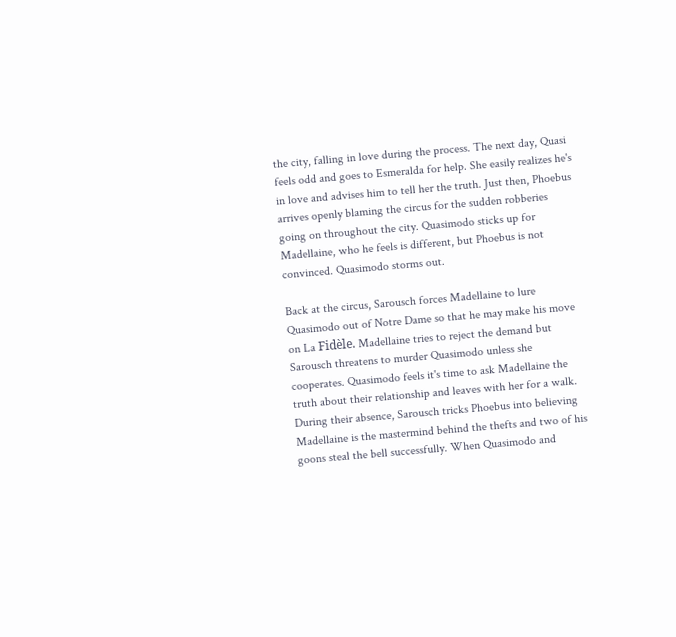the city, falling in love during the process. The next day, Quasi feels odd and goes to Esmeralda for help. She easily realizes he's in love and advises him to tell her the truth. Just then, Phoebus arrives openly blaming the circus for the sudden robberies going on throughout the city. Quasimodo sticks up for Madellaine, who he feels is different, but Phoebus is not convinced. Quasimodo storms out.

Back at the circus, Sarousch forces Madellaine to lure Quasimodo out of Notre Dame so that he may make his move on La Fidèle. Madellaine tries to reject the demand but Sarousch threatens to murder Quasimodo unless she cooperates. Quasimodo feels it's time to ask Madellaine the truth about their relationship and leaves with her for a walk. During their absence, Sarousch tricks Phoebus into believing Madellaine is the mastermind behind the thefts and two of his goons steal the bell successfully. When Quasimodo and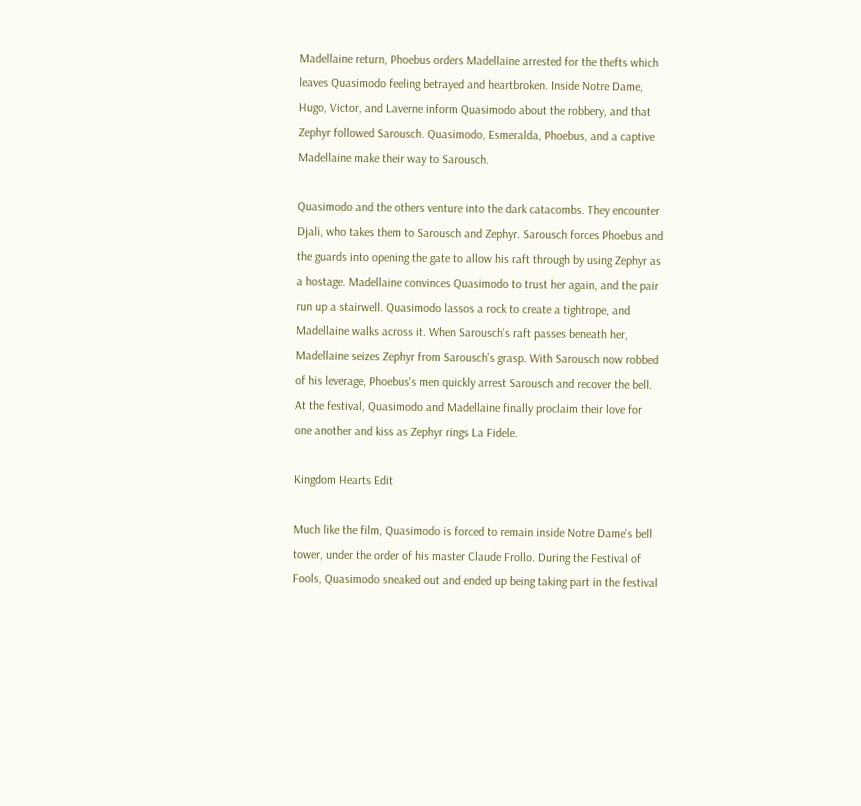Madellaine return, Phoebus orders Madellaine arrested for the thefts which leaves Quasimodo feeling betrayed and heartbroken. Inside Notre Dame, Hugo, Victor, and Laverne inform Quasimodo about the robbery, and that Zephyr followed Sarousch. Quasimodo, Esmeralda, Phoebus, and a captive Madellaine make their way to Sarousch.

Quasimodo and the others venture into the dark catacombs. They encounter Djali, who takes them to Sarousch and Zephyr. Sarousch forces Phoebus and the guards into opening the gate to allow his raft through by using Zephyr as a hostage. Madellaine convinces Quasimodo to trust her again, and the pair run up a stairwell. Quasimodo lassos a rock to create a tightrope, and Madellaine walks across it. When Sarousch's raft passes beneath her, Madellaine seizes Zephyr from Sarousch's grasp. With Sarousch now robbed of his leverage, Phoebus's men quickly arrest Sarousch and recover the bell. At the festival, Quasimodo and Madellaine finally proclaim their love for one another and kiss as Zephyr rings La Fidele.

Kingdom Hearts Edit

Much like the film, Quasimodo is forced to remain inside Notre Dame's bell tower, under the order of his master Claude Frollo. During the Festival of Fools, Quasimodo sneaked out and ended up being taking part in the festival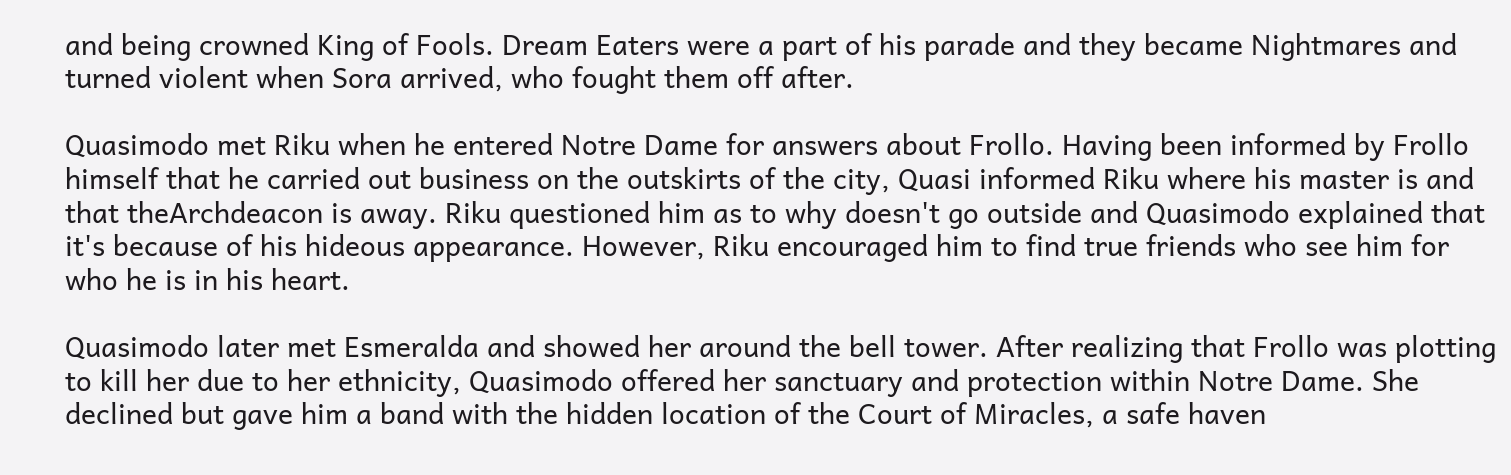and being crowned King of Fools. Dream Eaters were a part of his parade and they became Nightmares and turned violent when Sora arrived, who fought them off after.

Quasimodo met Riku when he entered Notre Dame for answers about Frollo. Having been informed by Frollo himself that he carried out business on the outskirts of the city, Quasi informed Riku where his master is and that theArchdeacon is away. Riku questioned him as to why doesn't go outside and Quasimodo explained that it's because of his hideous appearance. However, Riku encouraged him to find true friends who see him for who he is in his heart.

Quasimodo later met Esmeralda and showed her around the bell tower. After realizing that Frollo was plotting to kill her due to her ethnicity, Quasimodo offered her sanctuary and protection within Notre Dame. She declined but gave him a band with the hidden location of the Court of Miracles, a safe haven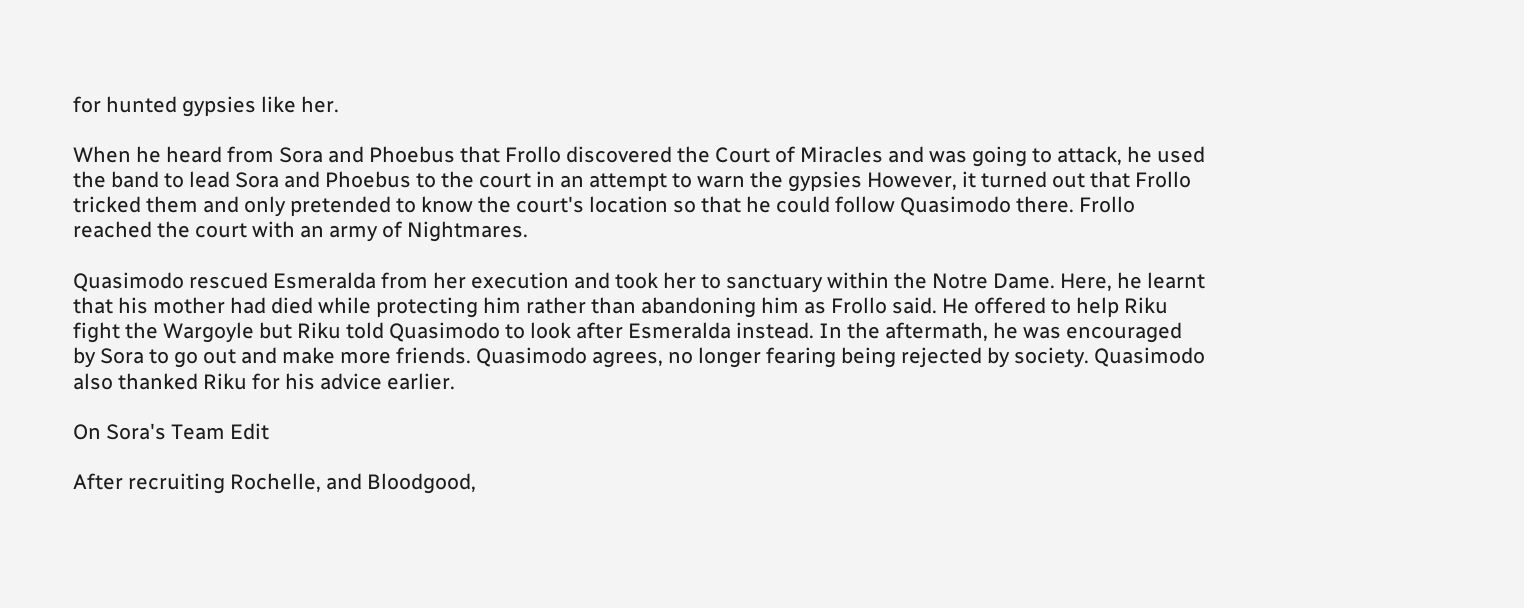for hunted gypsies like her.

When he heard from Sora and Phoebus that Frollo discovered the Court of Miracles and was going to attack, he used the band to lead Sora and Phoebus to the court in an attempt to warn the gypsies However, it turned out that Frollo tricked them and only pretended to know the court's location so that he could follow Quasimodo there. Frollo reached the court with an army of Nightmares.

Quasimodo rescued Esmeralda from her execution and took her to sanctuary within the Notre Dame. Here, he learnt that his mother had died while protecting him rather than abandoning him as Frollo said. He offered to help Riku fight the Wargoyle but Riku told Quasimodo to look after Esmeralda instead. In the aftermath, he was encouraged by Sora to go out and make more friends. Quasimodo agrees, no longer fearing being rejected by society. Quasimodo also thanked Riku for his advice earlier.

On Sora's Team Edit

After recruiting Rochelle, and Bloodgood,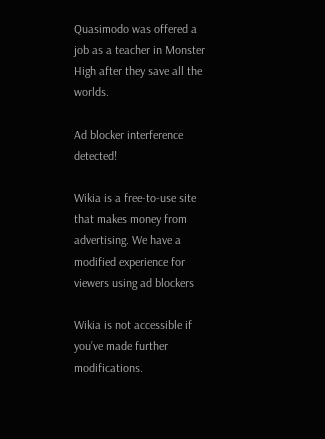Quasimodo was offered a job as a teacher in Monster High after they save all the worlds.

Ad blocker interference detected!

Wikia is a free-to-use site that makes money from advertising. We have a modified experience for viewers using ad blockers

Wikia is not accessible if you’ve made further modifications.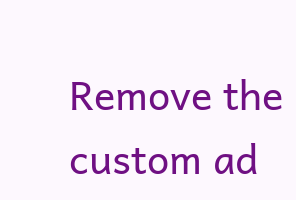Remove the custom ad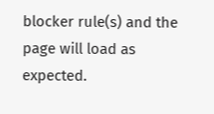blocker rule(s) and the page will load as expected.